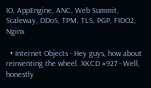IO, AppEngine, ANC, Web Summit, Scaleway, DDoS, TPM, TLS, PGP, FIDO2, Nginx

  • Internet Objects - Hey guys, how about reinventing the wheel. XKCD #927 - Well, honestly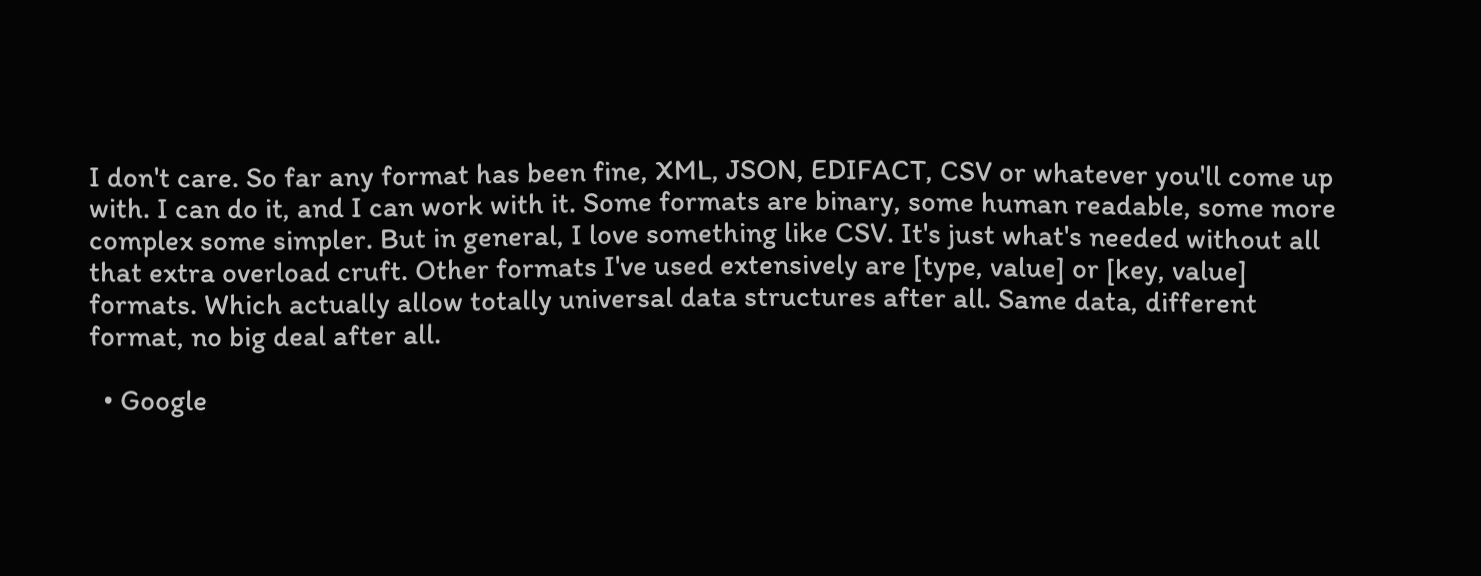I don't care. So far any format has been fine, XML, JSON, EDIFACT, CSV or whatever you'll come up with. I can do it, and I can work with it. Some formats are binary, some human readable, some more complex some simpler. But in general, I love something like CSV. It's just what's needed without all that extra overload cruft. Other formats I've used extensively are [type, value] or [key, value] formats. Which actually allow totally universal data structures after all. Same data, different format, no big deal after all.

  • Google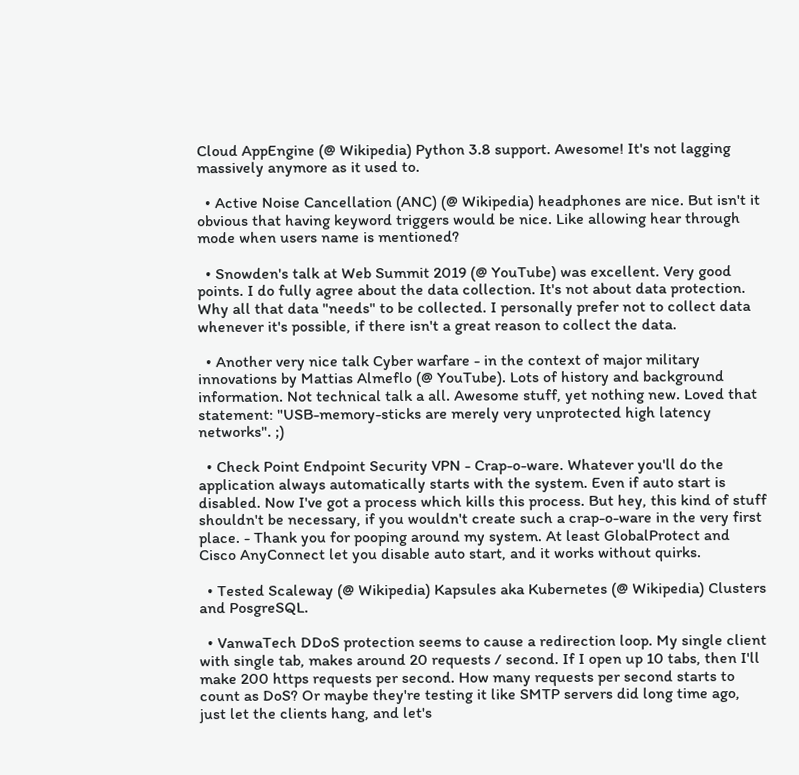Cloud AppEngine (@ Wikipedia) Python 3.8 support. Awesome! It's not lagging massively anymore as it used to.

  • Active Noise Cancellation (ANC) (@ Wikipedia) headphones are nice. But isn't it obvious that having keyword triggers would be nice. Like allowing hear through mode when users name is mentioned?

  • Snowden's talk at Web Summit 2019 (@ YouTube) was excellent. Very good points. I do fully agree about the data collection. It's not about data protection. Why all that data "needs" to be collected. I personally prefer not to collect data whenever it's possible, if there isn't a great reason to collect the data.

  • Another very nice talk Cyber warfare - in the context of major military innovations by Mattias Almeflo (@ YouTube). Lots of history and background information. Not technical talk a all. Awesome stuff, yet nothing new. Loved that statement: "USB-memory-sticks are merely very unprotected high latency networks". ;)

  • Check Point Endpoint Security VPN - Crap-o-ware. Whatever you'll do the application always automatically starts with the system. Even if auto start is disabled. Now I've got a process which kills this process. But hey, this kind of stuff shouldn't be necessary, if you wouldn't create such a crap-o-ware in the very first place. - Thank you for pooping around my system. At least GlobalProtect and Cisco AnyConnect let you disable auto start, and it works without quirks.

  • Tested Scaleway (@ Wikipedia) Kapsules aka Kubernetes (@ Wikipedia) Clusters and PosgreSQL.

  • VanwaTech DDoS protection seems to cause a redirection loop. My single client with single tab, makes around 20 requests / second. If I open up 10 tabs, then I'll make 200 https requests per second. How many requests per second starts to count as DoS? Or maybe they're testing it like SMTP servers did long time ago, just let the clients hang, and let's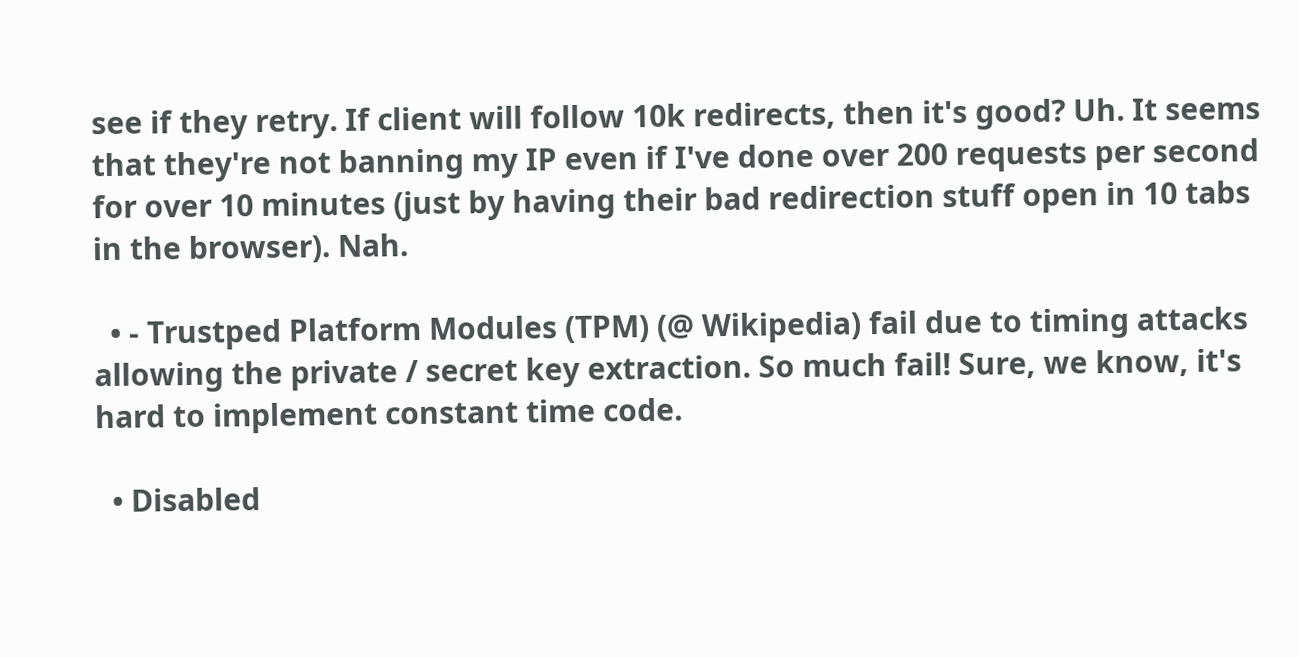see if they retry. If client will follow 10k redirects, then it's good? Uh. It seems that they're not banning my IP even if I've done over 200 requests per second for over 10 minutes (just by having their bad redirection stuff open in 10 tabs in the browser). Nah.

  • - Trustped Platform Modules (TPM) (@ Wikipedia) fail due to timing attacks allowing the private / secret key extraction. So much fail! Sure, we know, it's hard to implement constant time code.

  • Disabled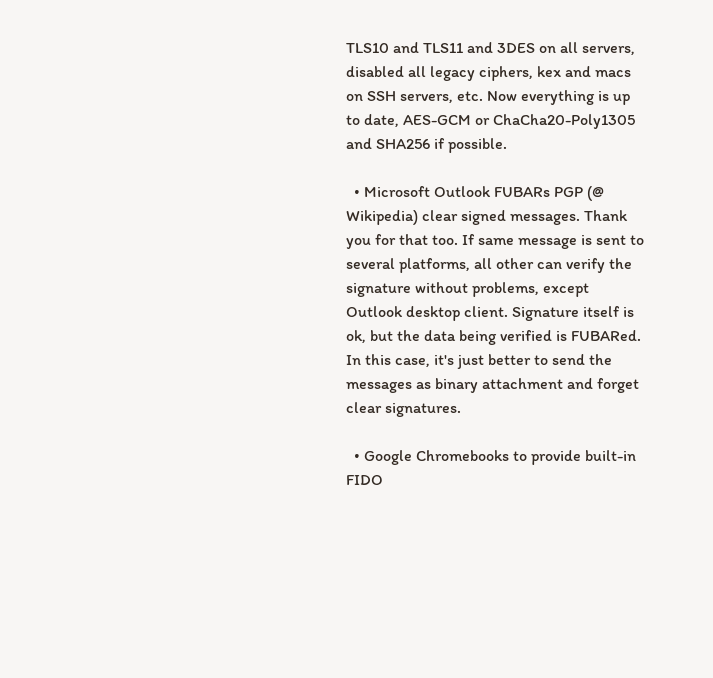TLS10 and TLS11 and 3DES on all servers, disabled all legacy ciphers, kex and macs on SSH servers, etc. Now everything is up to date, AES-GCM or ChaCha20-Poly1305 and SHA256 if possible.

  • Microsoft Outlook FUBARs PGP (@ Wikipedia) clear signed messages. Thank you for that too. If same message is sent to several platforms, all other can verify the signature without problems, except Outlook desktop client. Signature itself is ok, but the data being verified is FUBARed. In this case, it's just better to send the messages as binary attachment and forget clear signatures.

  • Google Chromebooks to provide built-in FIDO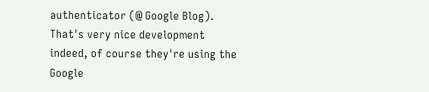authenticator (@ Google Blog). That's very nice development indeed, of course they're using the Google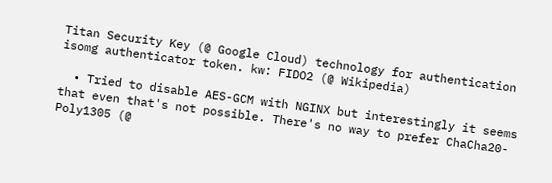Titan Security Key (@ Google Cloud) technology for authentication isomg authenticator token. kw: FIDO2 (@ Wikipedia)

  • Tried to disable AES-GCM with NGINX but interestingly it seems that even that's not possible. There's no way to prefer ChaCha20-Poly1305 (@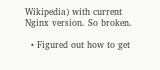Wikipedia) with current Nginx version. So broken.

  • Figured out how to get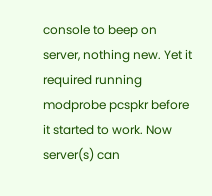console to beep on server, nothing new. Yet it required running modprobe pcspkr before it started to work. Now server(s) can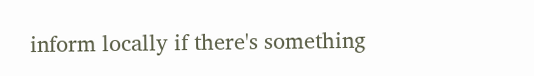inform locally if there's something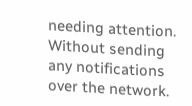needing attention. Without sending any notifications over the network.